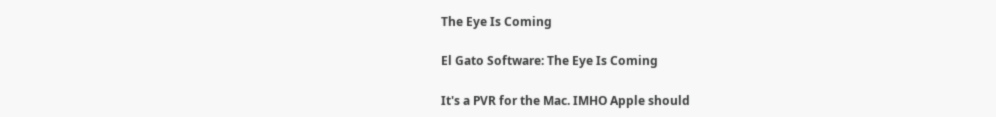The Eye Is Coming

El Gato Software: The Eye Is Coming

It's a PVR for the Mac. IMHO Apple should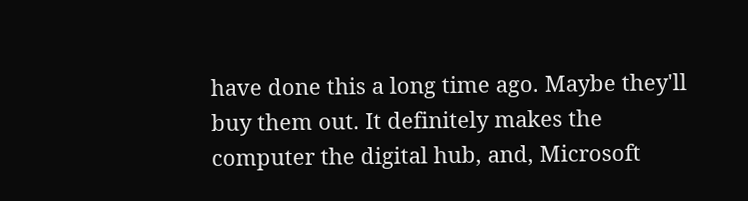have done this a long time ago. Maybe they'll buy them out. It definitely makes the computer the digital hub, and, Microsoft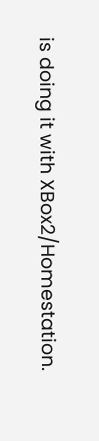is doing it with XBox2/Homestation.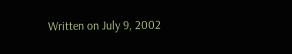Written on July 9, 2002